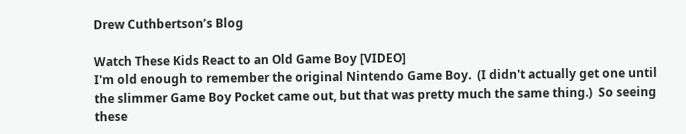Drew Cuthbertson’s Blog

Watch These Kids React to an Old Game Boy [VIDEO]
I'm old enough to remember the original Nintendo Game Boy.  (I didn't actually get one until the slimmer Game Boy Pocket came out, but that was pretty much the same thing.)  So seeing these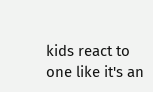kids react to one like it's an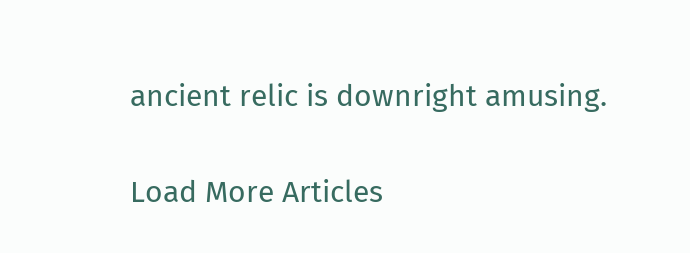ancient relic is downright amusing.

Load More Articles